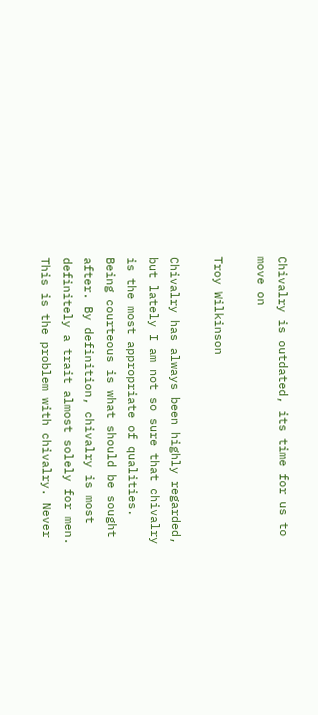Chivalry is outdated, its time for us to move on

Troy Wilkinson

Chivalry has always been highly regarded, but lately I am not so sure that chivalry is the most appropriate of qualities. Being courteous is what should be sought after. By definition, chivalry is most definitely a trait almost solely for men. This is the problem with chivalry. Never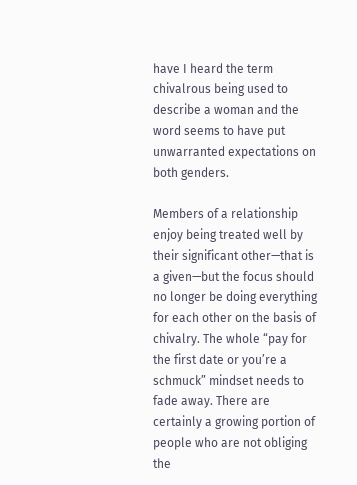have I heard the term chivalrous being used to describe a woman and the word seems to have put unwarranted expectations on both genders.

Members of a relationship enjoy being treated well by their significant other—that is a given—but the focus should no longer be doing everything for each other on the basis of chivalry. The whole “pay for the first date or you’re a schmuck” mindset needs to fade away. There are certainly a growing portion of people who are not obliging the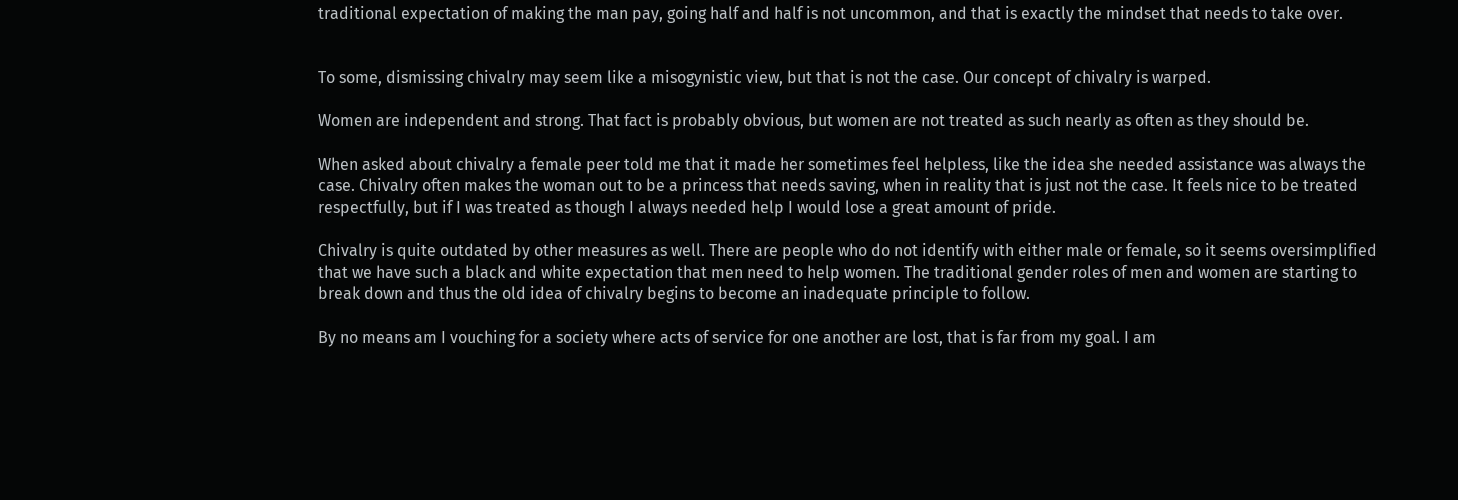traditional expectation of making the man pay, going half and half is not uncommon, and that is exactly the mindset that needs to take over.


To some, dismissing chivalry may seem like a misogynistic view, but that is not the case. Our concept of chivalry is warped.

Women are independent and strong. That fact is probably obvious, but women are not treated as such nearly as often as they should be.

When asked about chivalry a female peer told me that it made her sometimes feel helpless, like the idea she needed assistance was always the case. Chivalry often makes the woman out to be a princess that needs saving, when in reality that is just not the case. It feels nice to be treated respectfully, but if I was treated as though I always needed help I would lose a great amount of pride.

Chivalry is quite outdated by other measures as well. There are people who do not identify with either male or female, so it seems oversimplified that we have such a black and white expectation that men need to help women. The traditional gender roles of men and women are starting to break down and thus the old idea of chivalry begins to become an inadequate principle to follow.

By no means am I vouching for a society where acts of service for one another are lost, that is far from my goal. I am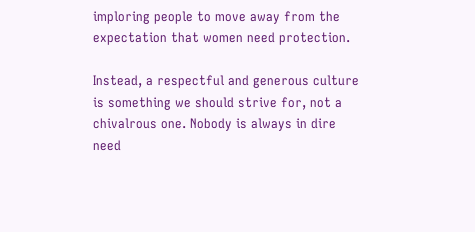imploring people to move away from the expectation that women need protection.

Instead, a respectful and generous culture is something we should strive for, not a chivalrous one. Nobody is always in dire need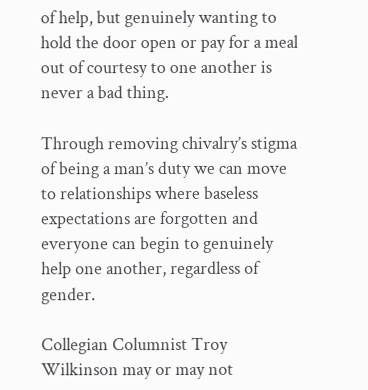of help, but genuinely wanting to hold the door open or pay for a meal out of courtesy to one another is never a bad thing.

Through removing chivalry’s stigma of being a man’s duty we can move to relationships where baseless expectations are forgotten and everyone can begin to genuinely help one another, regardless of gender.

Collegian Columnist Troy Wilkinson may or may not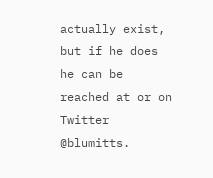actually exist, but if he does he can be reached at or on Twitter @blumitts.